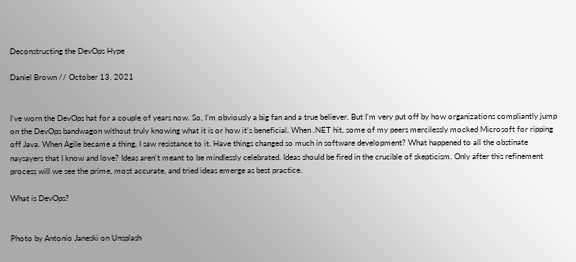Deconstructing the DevOps Hype

Daniel Brown // October 13, 2021


I’ve worn the DevOps hat for a couple of years now. So, I’m obviously a big fan and a true believer. But I’m very put off by how organizations compliantly jump on the DevOps bandwagon without truly knowing what it is or how it’s beneficial. When .NET hit, some of my peers mercilessly mocked Microsoft for ripping off Java. When Agile became a thing, I saw resistance to it. Have things changed so much in software development? What happened to all the obstinate naysayers that I know and love? Ideas aren’t meant to be mindlessly celebrated. Ideas should be fired in the crucible of skepticism. Only after this refinement process will we see the prime, most accurate, and tried ideas emerge as best practice.

What is DevOps?


Photo by Antonio Janeski on Unsplash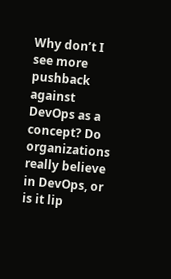Why don’t I see more pushback against DevOps as a concept? Do organizations really believe in DevOps, or is it lip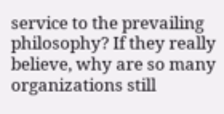service to the prevailing philosophy? If they really believe, why are so many organizations still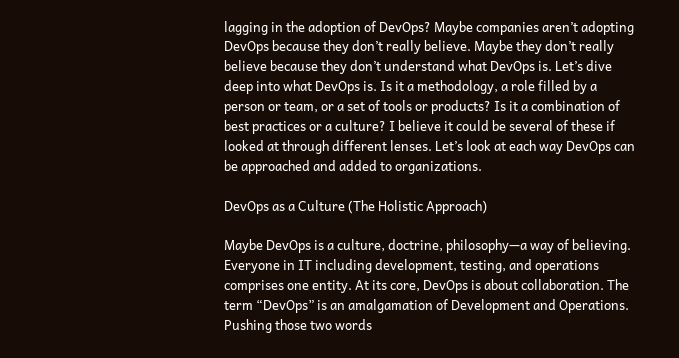lagging in the adoption of DevOps? Maybe companies aren’t adopting DevOps because they don’t really believe. Maybe they don’t really believe because they don’t understand what DevOps is. Let’s dive deep into what DevOps is. Is it a methodology, a role filled by a person or team, or a set of tools or products? Is it a combination of best practices or a culture? I believe it could be several of these if looked at through different lenses. Let’s look at each way DevOps can be approached and added to organizations.

DevOps as a Culture (The Holistic Approach)

Maybe DevOps is a culture, doctrine, philosophy—a way of believing. Everyone in IT including development, testing, and operations comprises one entity. At its core, DevOps is about collaboration. The term “DevOps” is an amalgamation of Development and Operations. Pushing those two words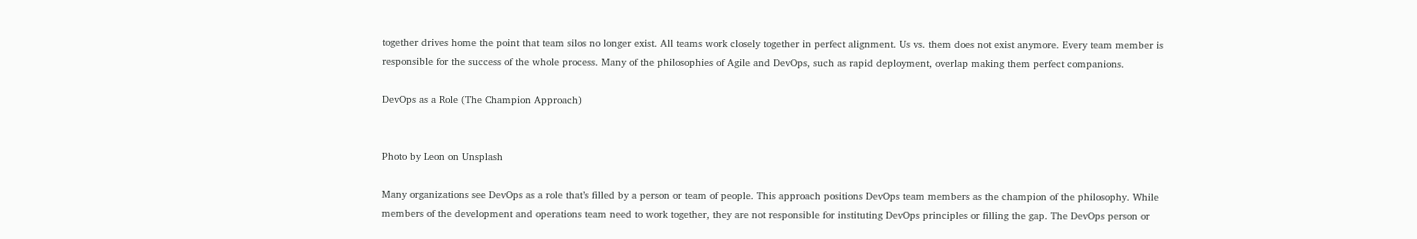together drives home the point that team silos no longer exist. All teams work closely together in perfect alignment. Us vs. them does not exist anymore. Every team member is responsible for the success of the whole process. Many of the philosophies of Agile and DevOps, such as rapid deployment, overlap making them perfect companions.

DevOps as a Role (The Champion Approach)


Photo by Leon on Unsplash

Many organizations see DevOps as a role that’s filled by a person or team of people. This approach positions DevOps team members as the champion of the philosophy. While members of the development and operations team need to work together, they are not responsible for instituting DevOps principles or filling the gap. The DevOps person or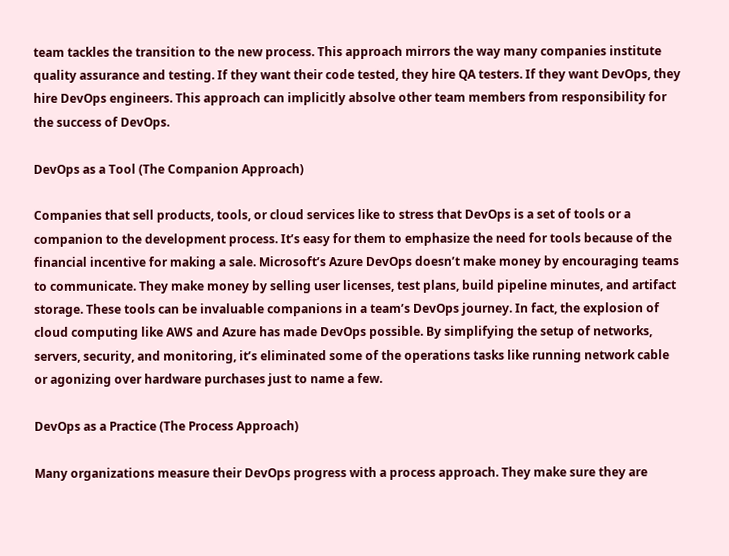team tackles the transition to the new process. This approach mirrors the way many companies institute quality assurance and testing. If they want their code tested, they hire QA testers. If they want DevOps, they hire DevOps engineers. This approach can implicitly absolve other team members from responsibility for the success of DevOps.

DevOps as a Tool (The Companion Approach)

Companies that sell products, tools, or cloud services like to stress that DevOps is a set of tools or a companion to the development process. It’s easy for them to emphasize the need for tools because of the financial incentive for making a sale. Microsoft’s Azure DevOps doesn’t make money by encouraging teams to communicate. They make money by selling user licenses, test plans, build pipeline minutes, and artifact storage. These tools can be invaluable companions in a team’s DevOps journey. In fact, the explosion of cloud computing like AWS and Azure has made DevOps possible. By simplifying the setup of networks, servers, security, and monitoring, it’s eliminated some of the operations tasks like running network cable or agonizing over hardware purchases just to name a few.

DevOps as a Practice (The Process Approach)

Many organizations measure their DevOps progress with a process approach. They make sure they are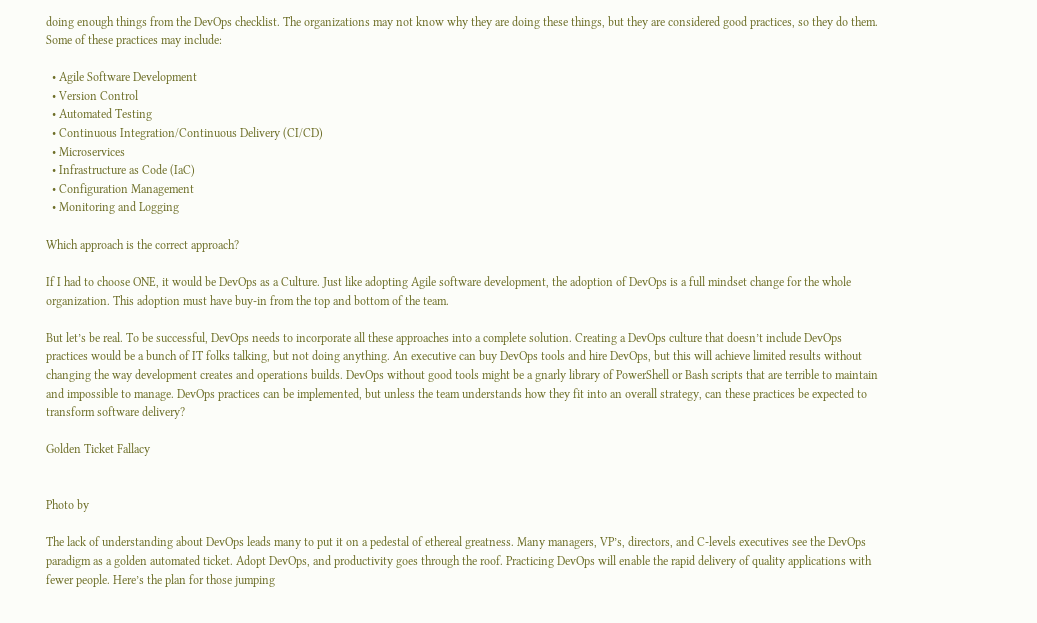doing enough things from the DevOps checklist. The organizations may not know why they are doing these things, but they are considered good practices, so they do them. Some of these practices may include:

  • Agile Software Development
  • Version Control
  • Automated Testing
  • Continuous Integration/Continuous Delivery (CI/CD)
  • Microservices
  • Infrastructure as Code (IaC)
  • Configuration Management
  • Monitoring and Logging

Which approach is the correct approach?

If I had to choose ONE, it would be DevOps as a Culture. Just like adopting Agile software development, the adoption of DevOps is a full mindset change for the whole organization. This adoption must have buy-in from the top and bottom of the team.

But let’s be real. To be successful, DevOps needs to incorporate all these approaches into a complete solution. Creating a DevOps culture that doesn’t include DevOps practices would be a bunch of IT folks talking, but not doing anything. An executive can buy DevOps tools and hire DevOps, but this will achieve limited results without changing the way development creates and operations builds. DevOps without good tools might be a gnarly library of PowerShell or Bash scripts that are terrible to maintain and impossible to manage. DevOps practices can be implemented, but unless the team understands how they fit into an overall strategy, can these practices be expected to transform software delivery?

Golden Ticket Fallacy


Photo by

The lack of understanding about DevOps leads many to put it on a pedestal of ethereal greatness. Many managers, VP’s, directors, and C-levels executives see the DevOps paradigm as a golden automated ticket. Adopt DevOps, and productivity goes through the roof. Practicing DevOps will enable the rapid delivery of quality applications with fewer people. Here’s the plan for those jumping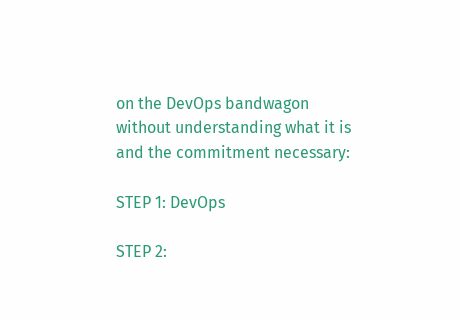on the DevOps bandwagon without understanding what it is and the commitment necessary:

STEP 1: DevOps

STEP 2: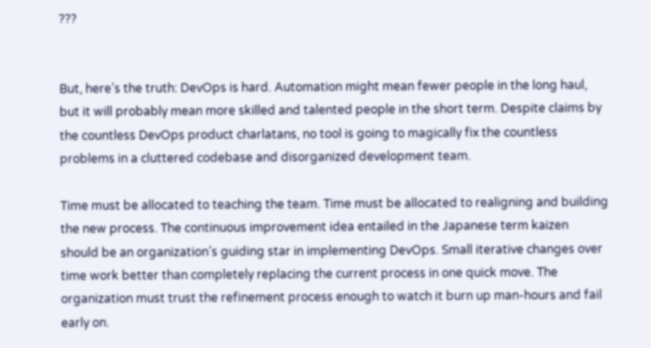???


But, here’s the truth: DevOps is hard. Automation might mean fewer people in the long haul, but it will probably mean more skilled and talented people in the short term. Despite claims by the countless DevOps product charlatans, no tool is going to magically fix the countless problems in a cluttered codebase and disorganized development team.

Time must be allocated to teaching the team. Time must be allocated to realigning and building the new process. The continuous improvement idea entailed in the Japanese term kaizen should be an organization’s guiding star in implementing DevOps. Small iterative changes over time work better than completely replacing the current process in one quick move. The organization must trust the refinement process enough to watch it burn up man-hours and fail early on.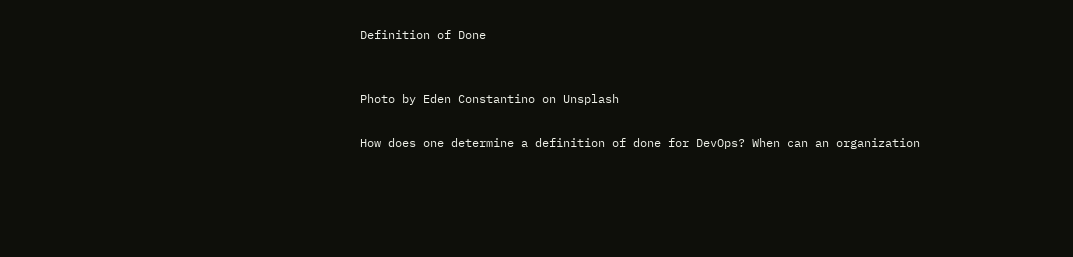Definition of Done


Photo by Eden Constantino on Unsplash

How does one determine a definition of done for DevOps? When can an organization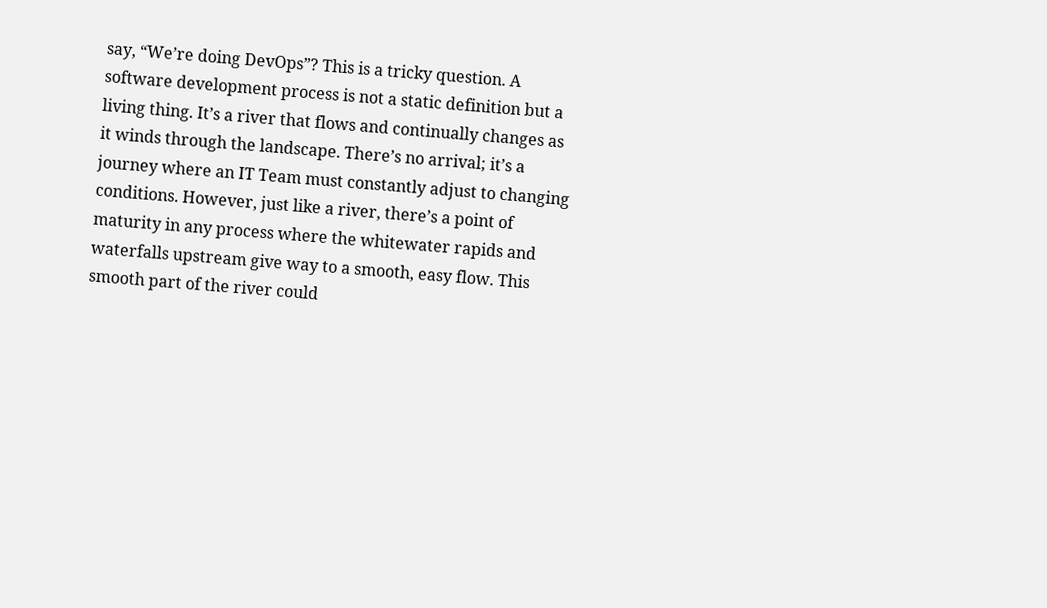say, “We’re doing DevOps”? This is a tricky question. A software development process is not a static definition but a living thing. It’s a river that flows and continually changes as it winds through the landscape. There’s no arrival; it’s a journey where an IT Team must constantly adjust to changing conditions. However, just like a river, there’s a point of maturity in any process where the whitewater rapids and waterfalls upstream give way to a smooth, easy flow. This smooth part of the river could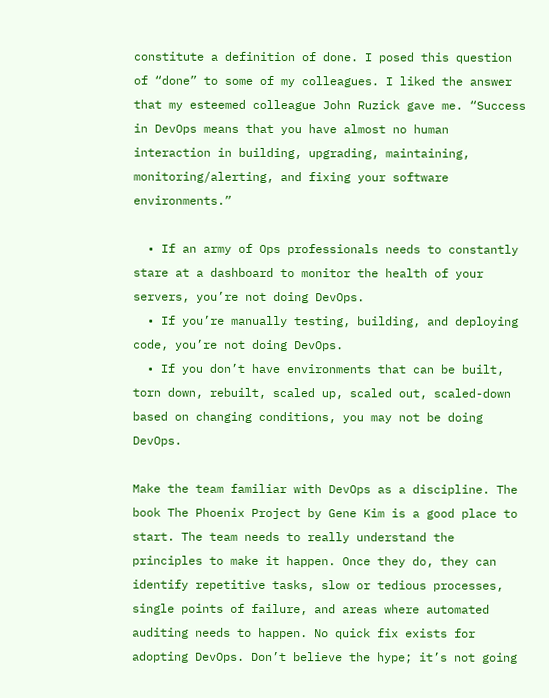constitute a definition of done. I posed this question of “done” to some of my colleagues. I liked the answer that my esteemed colleague John Ruzick gave me. “Success in DevOps means that you have almost no human interaction in building, upgrading, maintaining, monitoring/alerting, and fixing your software environments.”

  • If an army of Ops professionals needs to constantly stare at a dashboard to monitor the health of your servers, you’re not doing DevOps.
  • If you’re manually testing, building, and deploying code, you’re not doing DevOps.
  • If you don’t have environments that can be built, torn down, rebuilt, scaled up, scaled out, scaled-down based on changing conditions, you may not be doing DevOps.

Make the team familiar with DevOps as a discipline. The book The Phoenix Project by Gene Kim is a good place to start. The team needs to really understand the principles to make it happen. Once they do, they can identify repetitive tasks, slow or tedious processes, single points of failure, and areas where automated auditing needs to happen. No quick fix exists for adopting DevOps. Don’t believe the hype; it’s not going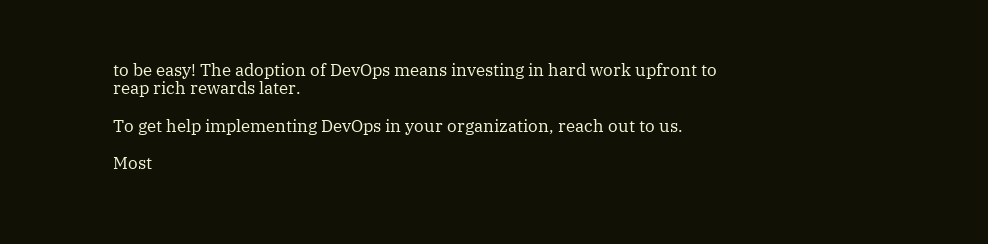to be easy! The adoption of DevOps means investing in hard work upfront to reap rich rewards later.

To get help implementing DevOps in your organization, reach out to us.

Most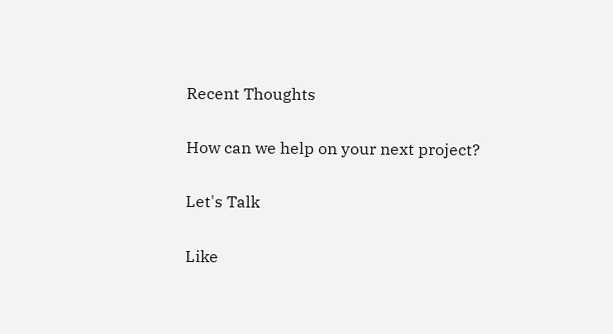Recent Thoughts

How can we help on your next project?

Let's Talk

Like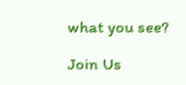what you see?

Join Us